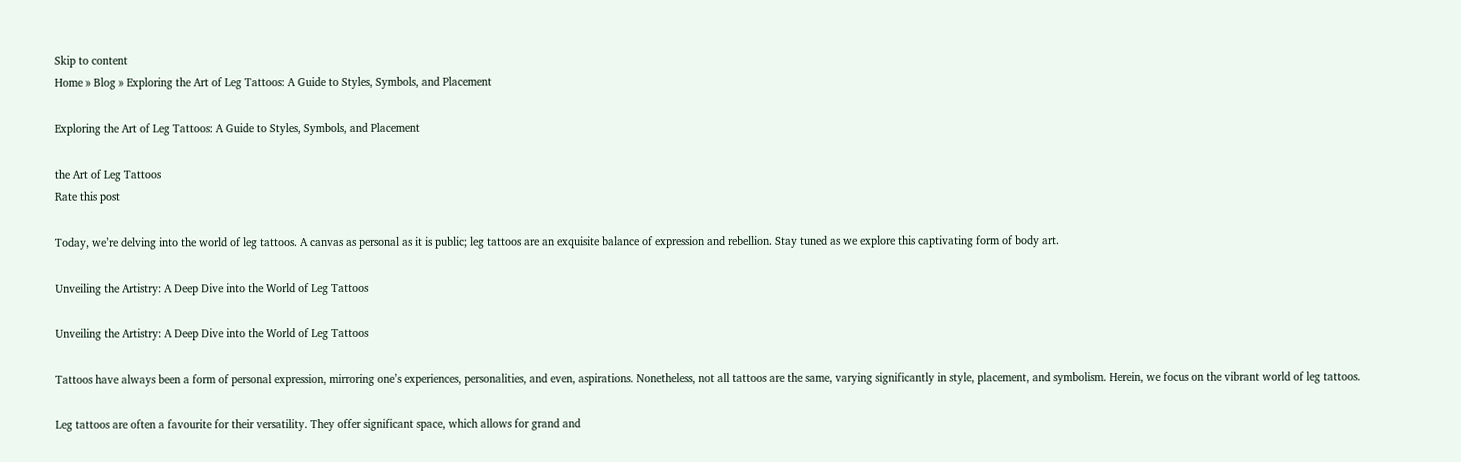Skip to content
Home » Blog » Exploring the Art of Leg Tattoos: A Guide to Styles, Symbols, and Placement

Exploring the Art of Leg Tattoos: A Guide to Styles, Symbols, and Placement

the Art of Leg Tattoos
Rate this post

Today, we’re delving into the world of leg tattoos. A canvas as personal as it is public; leg tattoos are an exquisite balance of expression and rebellion. Stay tuned as we explore this captivating form of body art.

Unveiling the Artistry: A Deep Dive into the World of Leg Tattoos

Unveiling the Artistry: A Deep Dive into the World of Leg Tattoos

Tattoos have always been a form of personal expression, mirroring one’s experiences, personalities, and even, aspirations. Nonetheless, not all tattoos are the same, varying significantly in style, placement, and symbolism. Herein, we focus on the vibrant world of leg tattoos.

Leg tattoos are often a favourite for their versatility. They offer significant space, which allows for grand and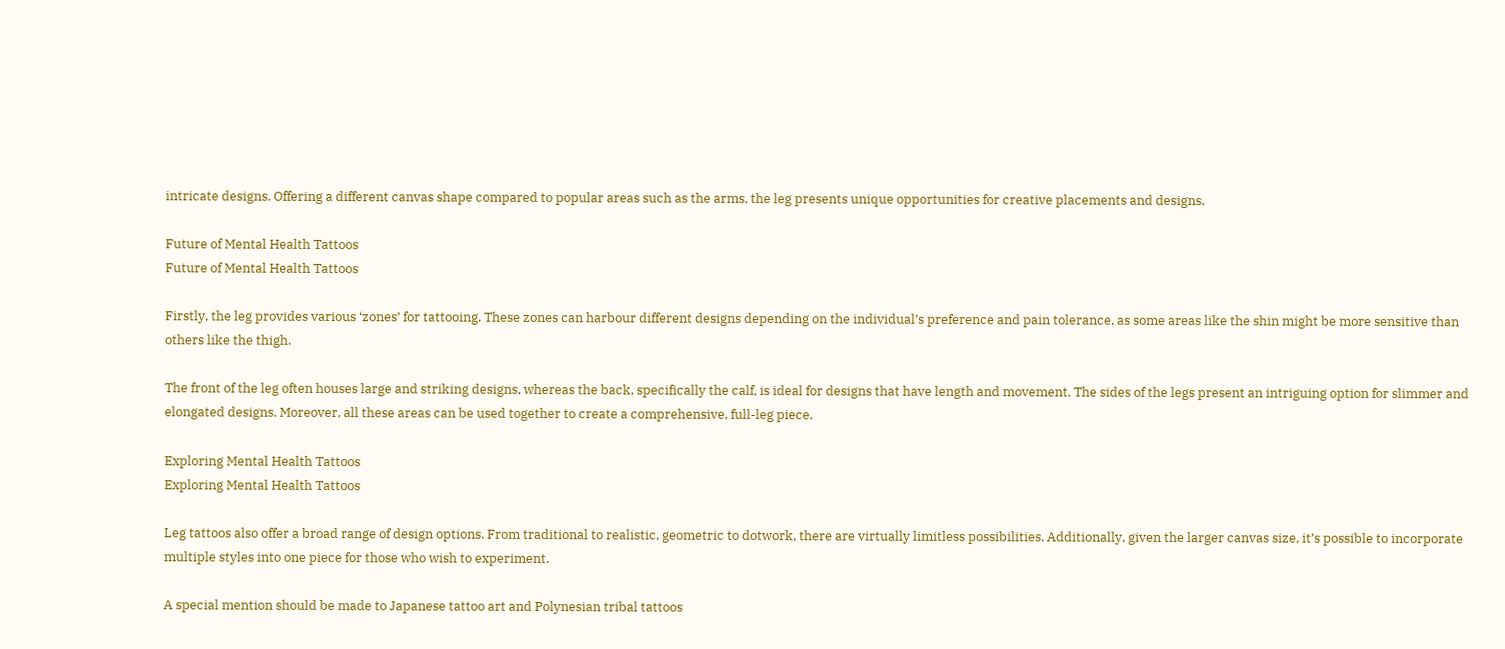intricate designs. Offering a different canvas shape compared to popular areas such as the arms, the leg presents unique opportunities for creative placements and designs.

Future of Mental Health Tattoos
Future of Mental Health Tattoos

Firstly, the leg provides various ‘zones’ for tattooing. These zones can harbour different designs depending on the individual’s preference and pain tolerance, as some areas like the shin might be more sensitive than others like the thigh.

The front of the leg often houses large and striking designs, whereas the back, specifically the calf, is ideal for designs that have length and movement. The sides of the legs present an intriguing option for slimmer and elongated designs. Moreover, all these areas can be used together to create a comprehensive, full-leg piece.

Exploring Mental Health Tattoos
Exploring Mental Health Tattoos

Leg tattoos also offer a broad range of design options. From traditional to realistic, geometric to dotwork, there are virtually limitless possibilities. Additionally, given the larger canvas size, it’s possible to incorporate multiple styles into one piece for those who wish to experiment.

A special mention should be made to Japanese tattoo art and Polynesian tribal tattoos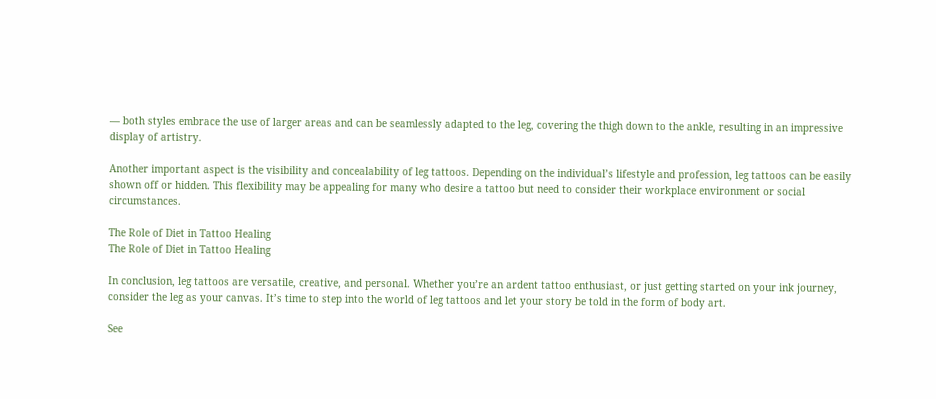— both styles embrace the use of larger areas and can be seamlessly adapted to the leg, covering the thigh down to the ankle, resulting in an impressive display of artistry.

Another important aspect is the visibility and concealability of leg tattoos. Depending on the individual’s lifestyle and profession, leg tattoos can be easily shown off or hidden. This flexibility may be appealing for many who desire a tattoo but need to consider their workplace environment or social circumstances.

The Role of Diet in Tattoo Healing
The Role of Diet in Tattoo Healing

In conclusion, leg tattoos are versatile, creative, and personal. Whether you’re an ardent tattoo enthusiast, or just getting started on your ink journey, consider the leg as your canvas. It’s time to step into the world of leg tattoos and let your story be told in the form of body art.

See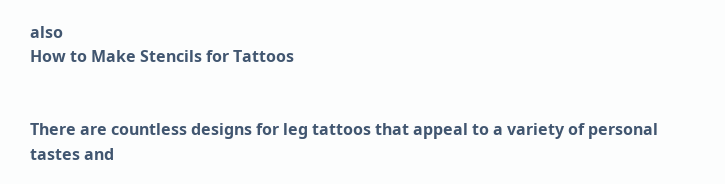also
How to Make Stencils for Tattoos


There are countless designs for leg tattoos that appeal to a variety of personal tastes and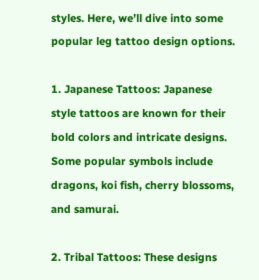styles. Here, we’ll dive into some popular leg tattoo design options.

1. Japanese Tattoos: Japanese style tattoos are known for their bold colors and intricate designs. Some popular symbols include dragons, koi fish, cherry blossoms, and samurai.

2. Tribal Tattoos: These designs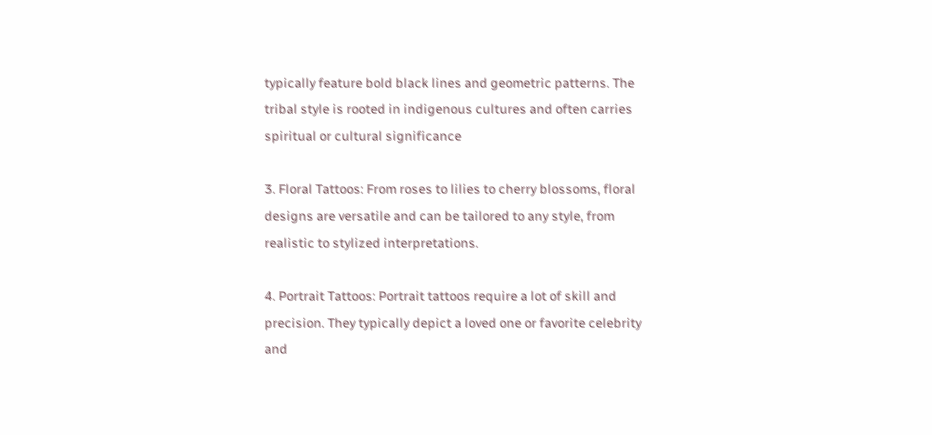typically feature bold black lines and geometric patterns. The tribal style is rooted in indigenous cultures and often carries spiritual or cultural significance

3. Floral Tattoos: From roses to lilies to cherry blossoms, floral designs are versatile and can be tailored to any style, from realistic to stylized interpretations.

4. Portrait Tattoos: Portrait tattoos require a lot of skill and precision. They typically depict a loved one or favorite celebrity and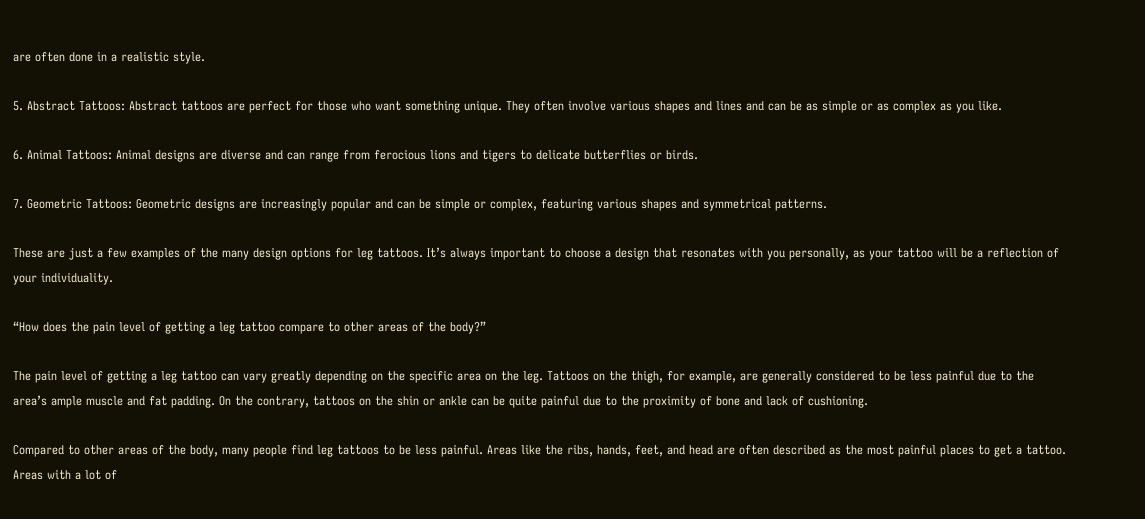are often done in a realistic style.

5. Abstract Tattoos: Abstract tattoos are perfect for those who want something unique. They often involve various shapes and lines and can be as simple or as complex as you like.

6. Animal Tattoos: Animal designs are diverse and can range from ferocious lions and tigers to delicate butterflies or birds.

7. Geometric Tattoos: Geometric designs are increasingly popular and can be simple or complex, featuring various shapes and symmetrical patterns.

These are just a few examples of the many design options for leg tattoos. It’s always important to choose a design that resonates with you personally, as your tattoo will be a reflection of your individuality.

“How does the pain level of getting a leg tattoo compare to other areas of the body?”

The pain level of getting a leg tattoo can vary greatly depending on the specific area on the leg. Tattoos on the thigh, for example, are generally considered to be less painful due to the area’s ample muscle and fat padding. On the contrary, tattoos on the shin or ankle can be quite painful due to the proximity of bone and lack of cushioning.

Compared to other areas of the body, many people find leg tattoos to be less painful. Areas like the ribs, hands, feet, and head are often described as the most painful places to get a tattoo. Areas with a lot of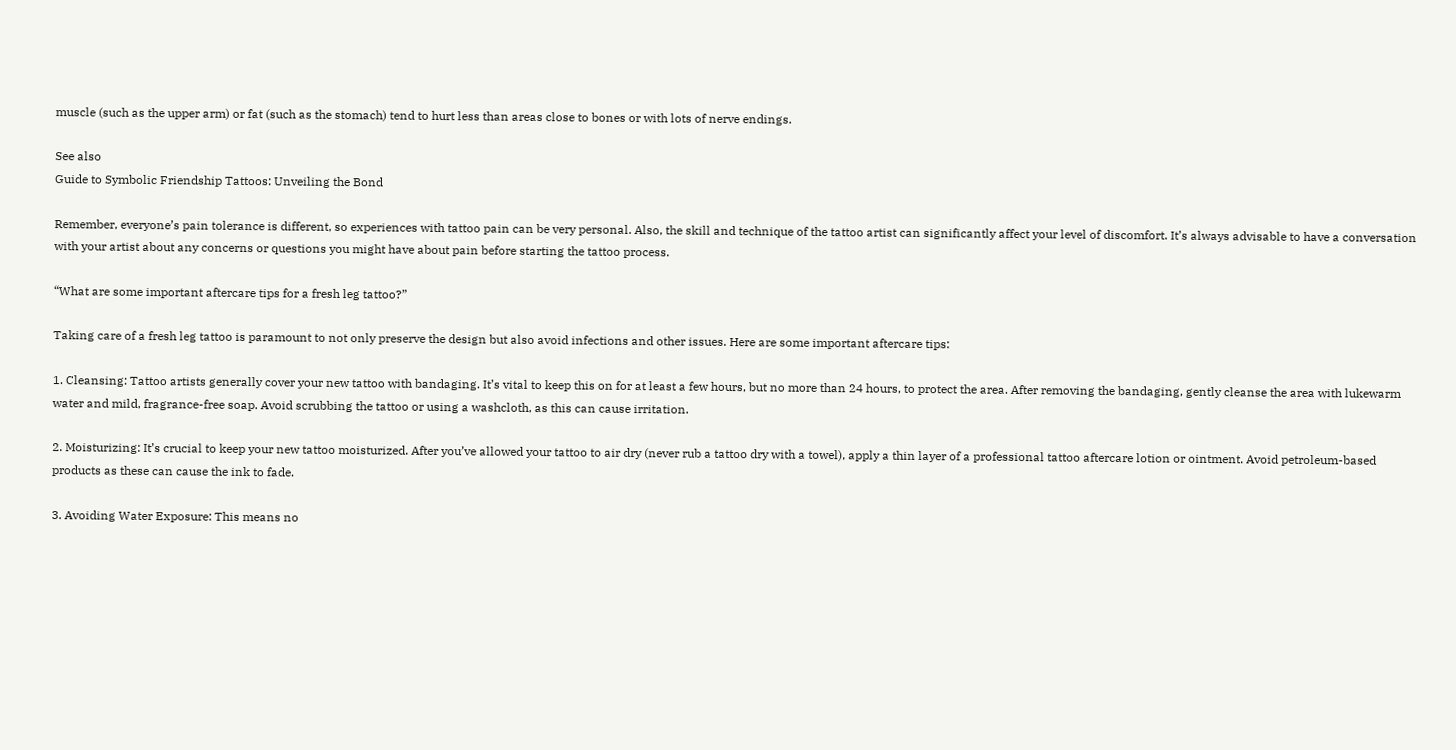muscle (such as the upper arm) or fat (such as the stomach) tend to hurt less than areas close to bones or with lots of nerve endings.

See also
Guide to Symbolic Friendship Tattoos: Unveiling the Bond

Remember, everyone’s pain tolerance is different, so experiences with tattoo pain can be very personal. Also, the skill and technique of the tattoo artist can significantly affect your level of discomfort. It’s always advisable to have a conversation with your artist about any concerns or questions you might have about pain before starting the tattoo process.

“What are some important aftercare tips for a fresh leg tattoo?”

Taking care of a fresh leg tattoo is paramount to not only preserve the design but also avoid infections and other issues. Here are some important aftercare tips:

1. Cleansing: Tattoo artists generally cover your new tattoo with bandaging. It’s vital to keep this on for at least a few hours, but no more than 24 hours, to protect the area. After removing the bandaging, gently cleanse the area with lukewarm water and mild, fragrance-free soap. Avoid scrubbing the tattoo or using a washcloth, as this can cause irritation.

2. Moisturizing: It’s crucial to keep your new tattoo moisturized. After you’ve allowed your tattoo to air dry (never rub a tattoo dry with a towel), apply a thin layer of a professional tattoo aftercare lotion or ointment. Avoid petroleum-based products as these can cause the ink to fade.

3. Avoiding Water Exposure: This means no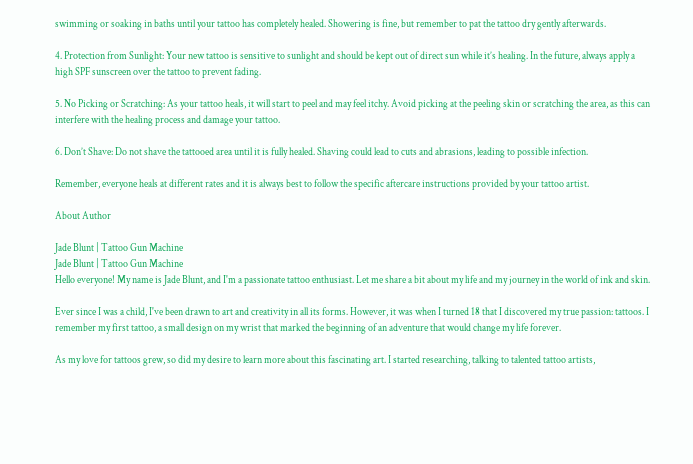swimming or soaking in baths until your tattoo has completely healed. Showering is fine, but remember to pat the tattoo dry gently afterwards.

4. Protection from Sunlight: Your new tattoo is sensitive to sunlight and should be kept out of direct sun while it’s healing. In the future, always apply a high SPF sunscreen over the tattoo to prevent fading.

5. No Picking or Scratching: As your tattoo heals, it will start to peel and may feel itchy. Avoid picking at the peeling skin or scratching the area, as this can interfere with the healing process and damage your tattoo.

6. Don’t Shave: Do not shave the tattooed area until it is fully healed. Shaving could lead to cuts and abrasions, leading to possible infection.

Remember, everyone heals at different rates and it is always best to follow the specific aftercare instructions provided by your tattoo artist.

About Author

Jade Blunt | Tattoo Gun Machine
Jade Blunt | Tattoo Gun Machine
Hello everyone! My name is Jade Blunt, and I'm a passionate tattoo enthusiast. Let me share a bit about my life and my journey in the world of ink and skin.

Ever since I was a child, I've been drawn to art and creativity in all its forms. However, it was when I turned 18 that I discovered my true passion: tattoos. I remember my first tattoo, a small design on my wrist that marked the beginning of an adventure that would change my life forever.

As my love for tattoos grew, so did my desire to learn more about this fascinating art. I started researching, talking to talented tattoo artists,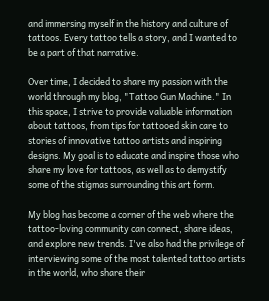and immersing myself in the history and culture of tattoos. Every tattoo tells a story, and I wanted to be a part of that narrative.

Over time, I decided to share my passion with the world through my blog, "Tattoo Gun Machine." In this space, I strive to provide valuable information about tattoos, from tips for tattooed skin care to stories of innovative tattoo artists and inspiring designs. My goal is to educate and inspire those who share my love for tattoos, as well as to demystify some of the stigmas surrounding this art form.

My blog has become a corner of the web where the tattoo-loving community can connect, share ideas, and explore new trends. I've also had the privilege of interviewing some of the most talented tattoo artists in the world, who share their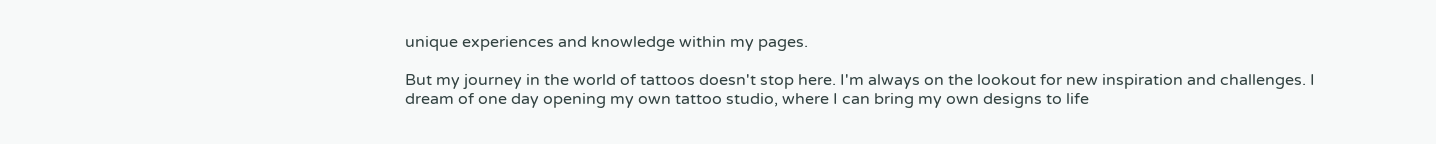unique experiences and knowledge within my pages.

But my journey in the world of tattoos doesn't stop here. I'm always on the lookout for new inspiration and challenges. I dream of one day opening my own tattoo studio, where I can bring my own designs to life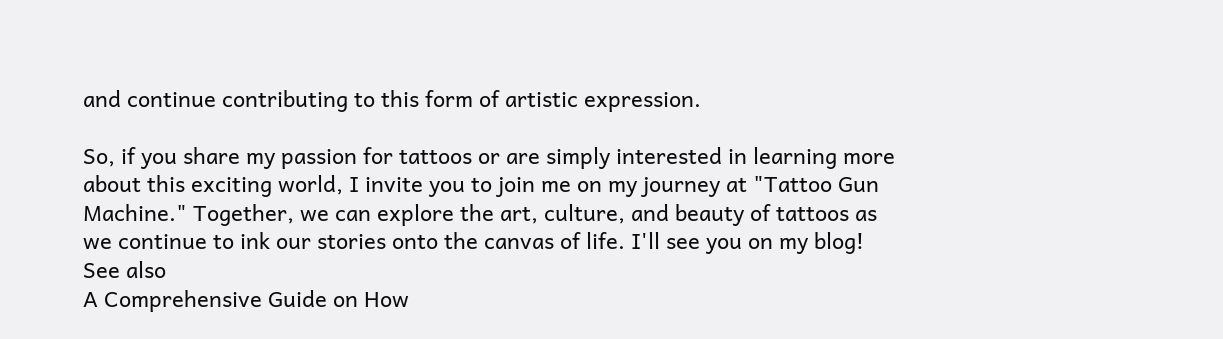and continue contributing to this form of artistic expression.

So, if you share my passion for tattoos or are simply interested in learning more about this exciting world, I invite you to join me on my journey at "Tattoo Gun Machine." Together, we can explore the art, culture, and beauty of tattoos as we continue to ink our stories onto the canvas of life. I'll see you on my blog!
See also
A Comprehensive Guide on How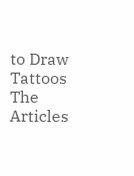to Draw Tattoos
The Articles